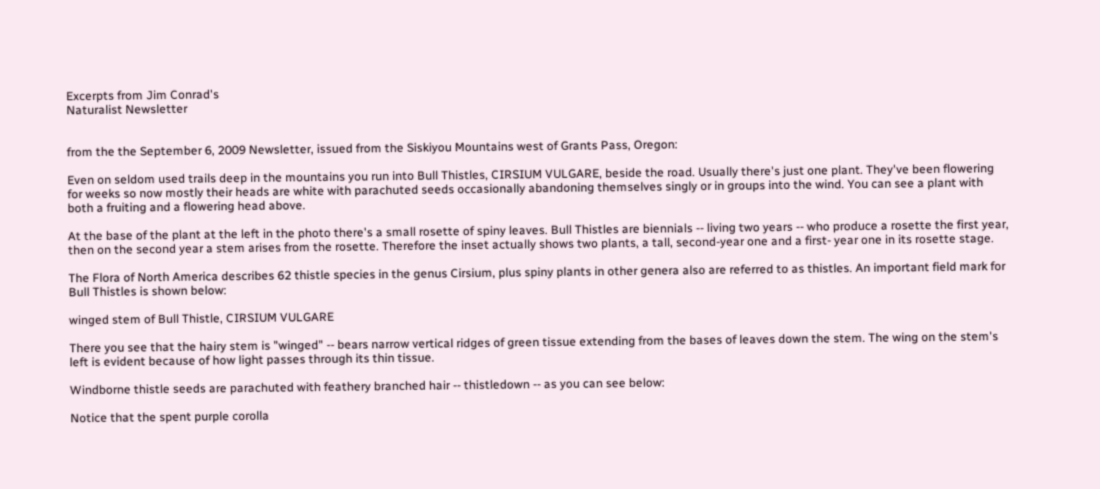Excerpts from Jim Conrad's
Naturalist Newsletter


from the the September 6, 2009 Newsletter, issued from the Siskiyou Mountains west of Grants Pass, Oregon:

Even on seldom used trails deep in the mountains you run into Bull Thistles, CIRSIUM VULGARE, beside the road. Usually there's just one plant. They've been flowering for weeks so now mostly their heads are white with parachuted seeds occasionally abandoning themselves singly or in groups into the wind. You can see a plant with both a fruiting and a flowering head above.

At the base of the plant at the left in the photo there's a small rosette of spiny leaves. Bull Thistles are biennials -- living two years -- who produce a rosette the first year, then on the second year a stem arises from the rosette. Therefore the inset actually shows two plants, a tall, second-year one and a first- year one in its rosette stage.

The Flora of North America describes 62 thistle species in the genus Cirsium, plus spiny plants in other genera also are referred to as thistles. An important field mark for Bull Thistles is shown below:

winged stem of Bull Thistle, CIRSIUM VULGARE

There you see that the hairy stem is "winged" -- bears narrow vertical ridges of green tissue extending from the bases of leaves down the stem. The wing on the stem's left is evident because of how light passes through its thin tissue.

Windborne thistle seeds are parachuted with feathery branched hair -- thistledown -- as you can see below:

Notice that the spent purple corolla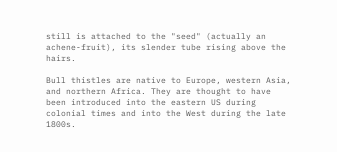still is attached to the "seed" (actually an achene-fruit), its slender tube rising above the hairs.

Bull thistles are native to Europe, western Asia, and northern Africa. They are thought to have been introduced into the eastern US during colonial times and into the West during the late 1800s.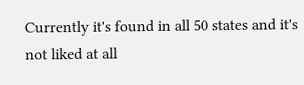Currently it's found in all 50 states and it's not liked at all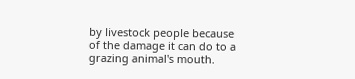by livestock people because of the damage it can do to a grazing animal's mouth.